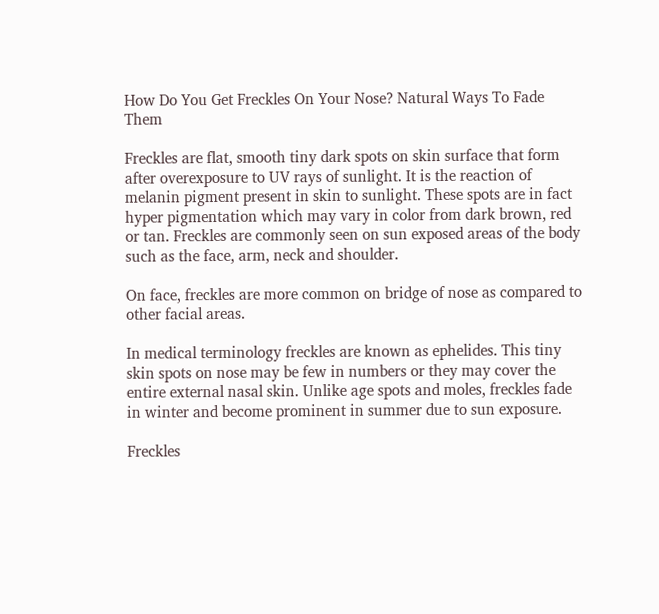How Do You Get Freckles On Your Nose? Natural Ways To Fade Them

Freckles are flat, smooth tiny dark spots on skin surface that form after overexposure to UV rays of sunlight. It is the reaction of melanin pigment present in skin to sunlight. These spots are in fact hyper pigmentation which may vary in color from dark brown, red or tan. Freckles are commonly seen on sun exposed areas of the body such as the face, arm, neck and shoulder.

On face, freckles are more common on bridge of nose as compared to other facial areas.

In medical terminology freckles are known as ephelides. This tiny skin spots on nose may be few in numbers or they may cover the entire external nasal skin. Unlike age spots and moles, freckles fade in winter and become prominent in summer due to sun exposure.

Freckles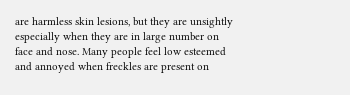are harmless skin lesions, but they are unsightly especially when they are in large number on face and nose. Many people feel low esteemed and annoyed when freckles are present on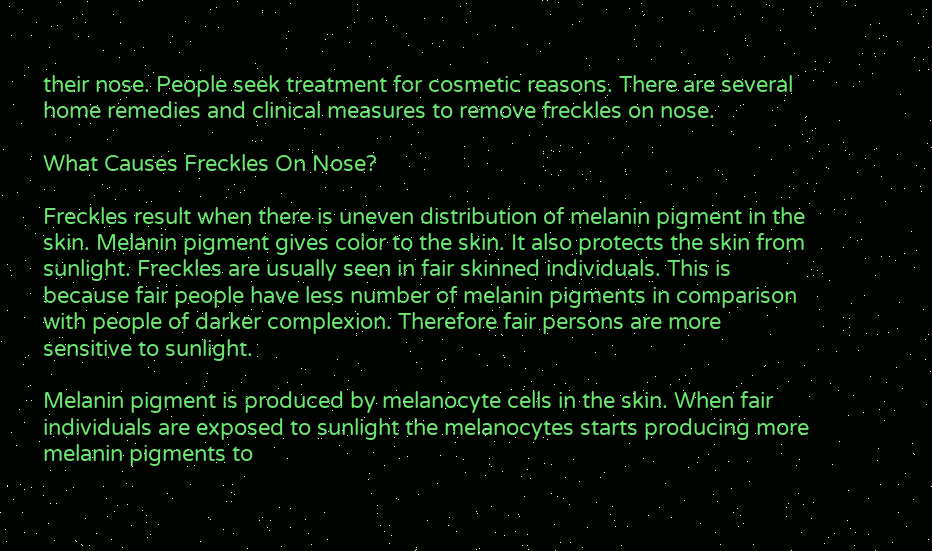their nose. People seek treatment for cosmetic reasons. There are several home remedies and clinical measures to remove freckles on nose.

What Causes Freckles On Nose?

Freckles result when there is uneven distribution of melanin pigment in the skin. Melanin pigment gives color to the skin. It also protects the skin from sunlight. Freckles are usually seen in fair skinned individuals. This is because fair people have less number of melanin pigments in comparison with people of darker complexion. Therefore fair persons are more sensitive to sunlight.

Melanin pigment is produced by melanocyte cells in the skin. When fair individuals are exposed to sunlight the melanocytes starts producing more melanin pigments to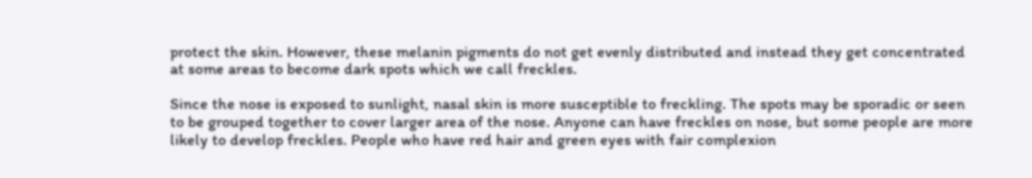protect the skin. However, these melanin pigments do not get evenly distributed and instead they get concentrated at some areas to become dark spots which we call freckles.

Since the nose is exposed to sunlight, nasal skin is more susceptible to freckling. The spots may be sporadic or seen to be grouped together to cover larger area of the nose. Anyone can have freckles on nose, but some people are more likely to develop freckles. People who have red hair and green eyes with fair complexion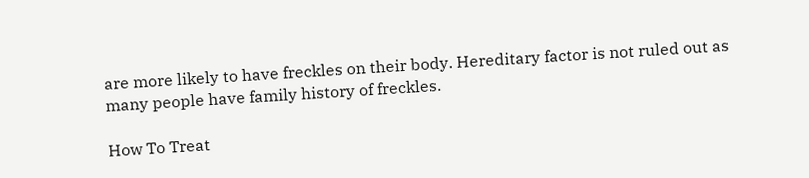are more likely to have freckles on their body. Hereditary factor is not ruled out as many people have family history of freckles.

How To Treat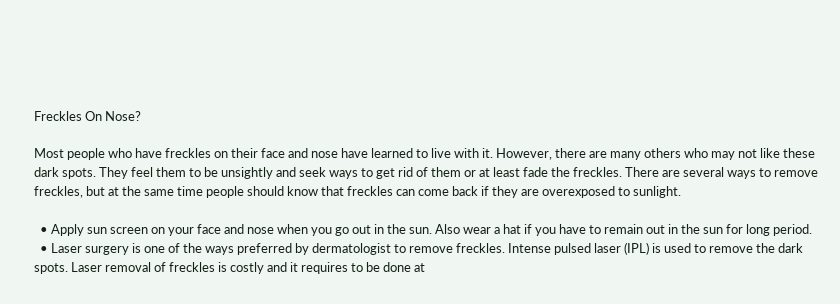Freckles On Nose?

Most people who have freckles on their face and nose have learned to live with it. However, there are many others who may not like these dark spots. They feel them to be unsightly and seek ways to get rid of them or at least fade the freckles. There are several ways to remove freckles, but at the same time people should know that freckles can come back if they are overexposed to sunlight.

  • Apply sun screen on your face and nose when you go out in the sun. Also wear a hat if you have to remain out in the sun for long period.
  • Laser surgery is one of the ways preferred by dermatologist to remove freckles. Intense pulsed laser (IPL) is used to remove the dark spots. Laser removal of freckles is costly and it requires to be done at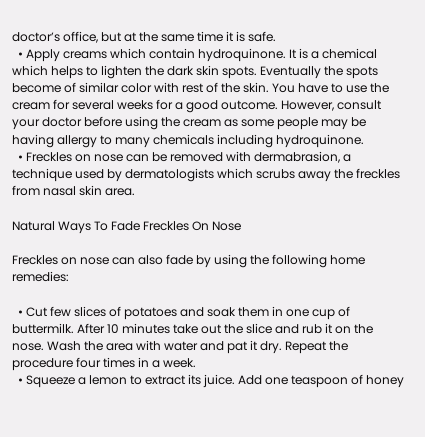doctor’s office, but at the same time it is safe.
  • Apply creams which contain hydroquinone. It is a chemical which helps to lighten the dark skin spots. Eventually the spots become of similar color with rest of the skin. You have to use the cream for several weeks for a good outcome. However, consult your doctor before using the cream as some people may be having allergy to many chemicals including hydroquinone.
  • Freckles on nose can be removed with dermabrasion, a technique used by dermatologists which scrubs away the freckles from nasal skin area.

Natural Ways To Fade Freckles On Nose

Freckles on nose can also fade by using the following home remedies:

  • Cut few slices of potatoes and soak them in one cup of buttermilk. After 10 minutes take out the slice and rub it on the nose. Wash the area with water and pat it dry. Repeat the procedure four times in a week.
  • Squeeze a lemon to extract its juice. Add one teaspoon of honey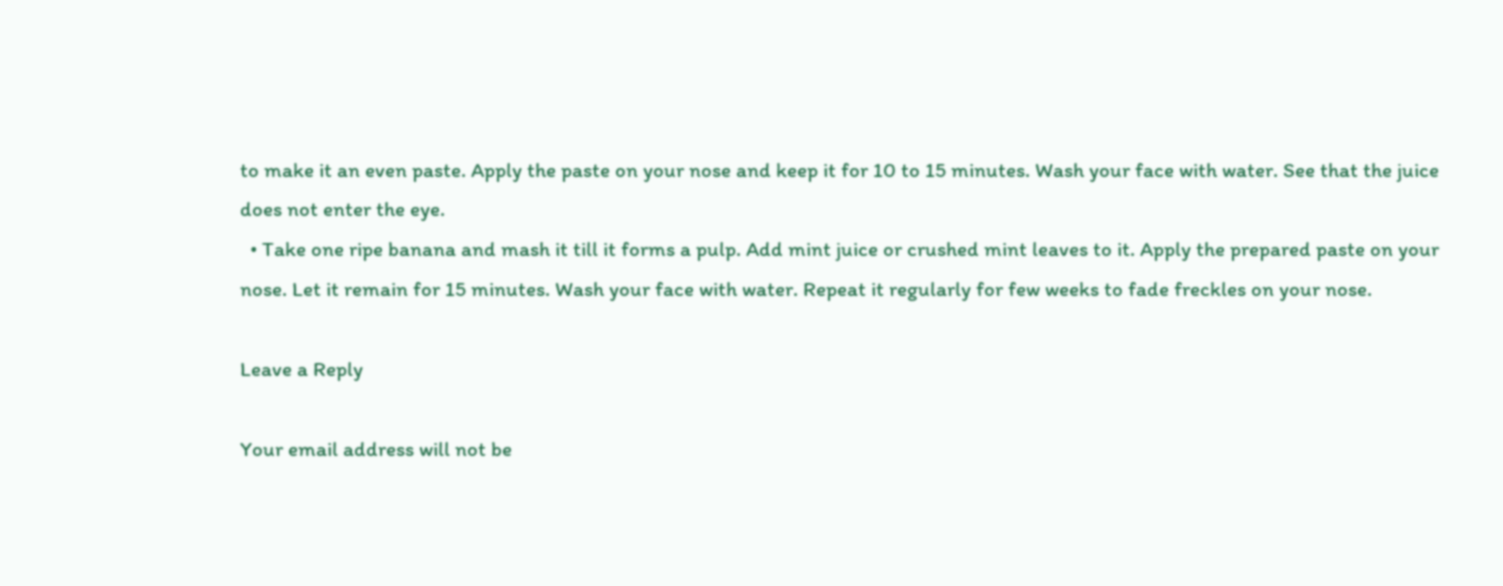to make it an even paste. Apply the paste on your nose and keep it for 10 to 15 minutes. Wash your face with water. See that the juice does not enter the eye.
  • Take one ripe banana and mash it till it forms a pulp. Add mint juice or crushed mint leaves to it. Apply the prepared paste on your nose. Let it remain for 15 minutes. Wash your face with water. Repeat it regularly for few weeks to fade freckles on your nose.

Leave a Reply

Your email address will not be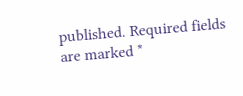published. Required fields are marked *